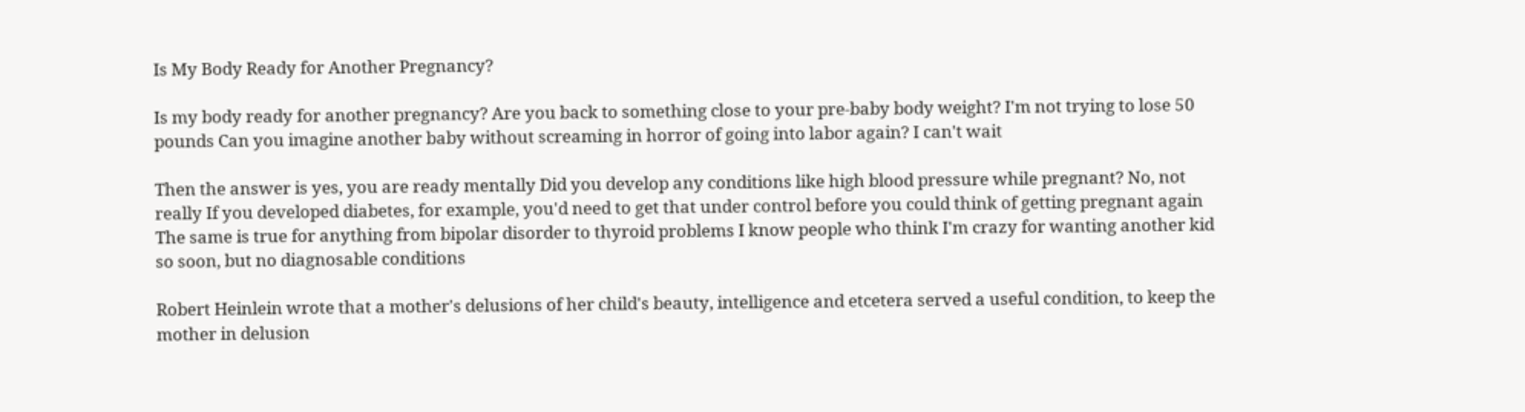Is My Body Ready for Another Pregnancy?

Is my body ready for another pregnancy? Are you back to something close to your pre-baby body weight? I'm not trying to lose 50 pounds Can you imagine another baby without screaming in horror of going into labor again? I can't wait

Then the answer is yes, you are ready mentally Did you develop any conditions like high blood pressure while pregnant? No, not really If you developed diabetes, for example, you'd need to get that under control before you could think of getting pregnant again The same is true for anything from bipolar disorder to thyroid problems I know people who think I'm crazy for wanting another kid so soon, but no diagnosable conditions

Robert Heinlein wrote that a mother's delusions of her child's beauty, intelligence and etcetera served a useful condition, to keep the mother in delusion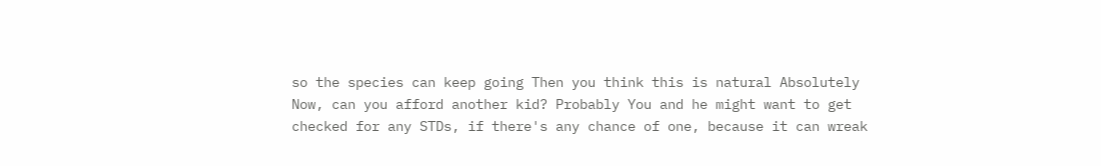so the species can keep going Then you think this is natural Absolutely Now, can you afford another kid? Probably You and he might want to get checked for any STDs, if there's any chance of one, because it can wreak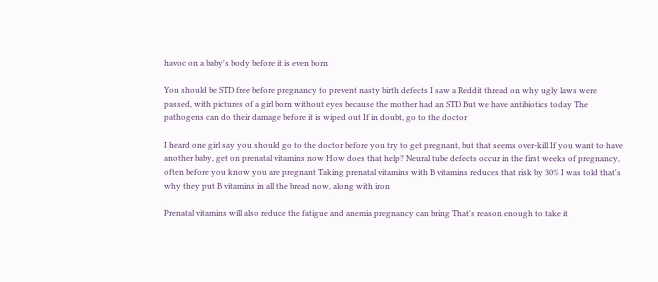havoc on a baby's body before it is even born

You should be STD free before pregnancy to prevent nasty birth defects I saw a Reddit thread on why ugly laws were passed, with pictures of a girl born without eyes because the mother had an STD But we have antibiotics today The pathogens can do their damage before it is wiped out If in doubt, go to the doctor

I heard one girl say you should go to the doctor before you try to get pregnant, but that seems over-kill If you want to have another baby, get on prenatal vitamins now How does that help? Neural tube defects occur in the first weeks of pregnancy, often before you know you are pregnant Taking prenatal vitamins with B vitamins reduces that risk by 30% I was told that's why they put B vitamins in all the bread now, along with iron

Prenatal vitamins will also reduce the fatigue and anemia pregnancy can bring That's reason enough to take it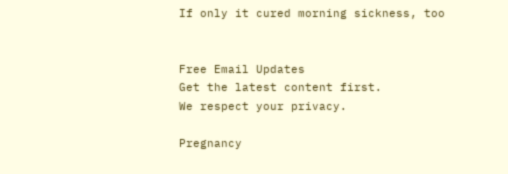If only it cured morning sickness, too


Free Email Updates
Get the latest content first.
We respect your privacy.

Pregnancy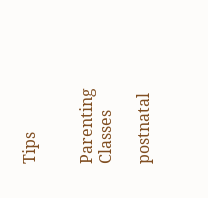Tips


Parenting Classes

postnatal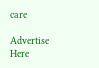care

Advertise Here